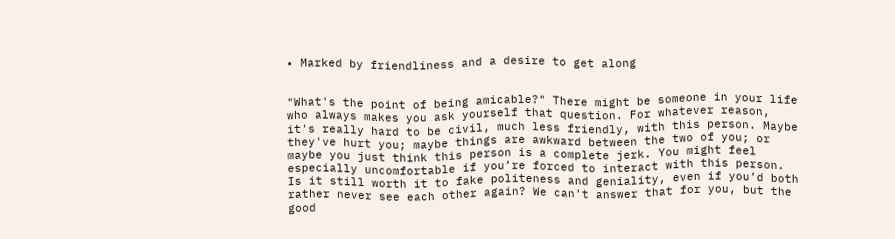• Marked by friendliness and a desire to get along


"What's the point of being amicable?" There might be someone in your life who always makes you ask yourself that question. For whatever reason, it's really hard to be civil, much less friendly, with this person. Maybe they've hurt you; maybe things are awkward between the two of you; or maybe you just think this person is a complete jerk. You might feel especially uncomfortable if you’re forced to interact with this person. Is it still worth it to fake politeness and geniality, even if you’d both rather never see each other again? We can't answer that for you, but the good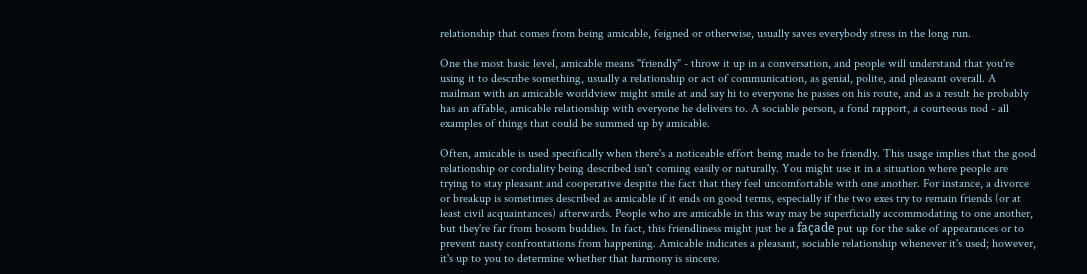relationship that comes from being amicable, feigned or otherwise, usually saves everybody stress in the long run.

One the most basic level, amicable means "friendly" - throw it up in a conversation, and people will understand that you're using it to describe something, usually a relationship or act of communication, as genial, polite, and pleasant overall. A mailman with an amicable worldview might smile at and say hi to everyone he passes on his route, and as a result he probably has an affable, amicable relationship with everyone he delivers to. A sociable person, a fond rapport, a courteous nod - all examples of things that could be summed up by amicable.

Often, amicable is used specifically when there's a noticeable effort being made to be friendly. This usage implies that the good relationship or cordiality being described isn't coming easily or naturally. You might use it in a situation where people are trying to stay pleasant and cooperative despite the fact that they feel uncomfortable with one another. For instance, a divorce or breakup is sometimes described as amicable if it ends on good terms, especially if the two exes try to remain friends (or at least civil acquaintances) afterwards. People who are amicable in this way may be superficially accommodating to one another, but they're far from bosom buddies. In fact, this friendliness might just be a façade put up for the sake of appearances or to prevent nasty confrontations from happening. Amicable indicates a pleasant, sociable relationship whenever it's used; however, it's up to you to determine whether that harmony is sincere.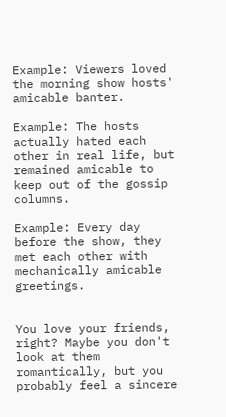Example: Viewers loved the morning show hosts' amicable banter.

Example: The hosts actually hated each other in real life, but remained amicable to keep out of the gossip columns.

Example: Every day before the show, they met each other with mechanically amicable greetings.


You love your friends, right? Maybe you don't look at them romantically, but you probably feel a sincere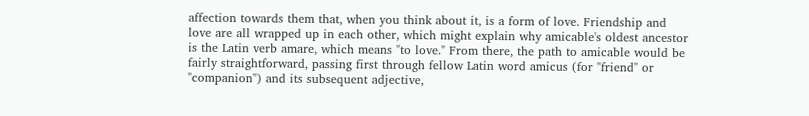affection towards them that, when you think about it, is a form of love. Friendship and love are all wrapped up in each other, which might explain why amicable's oldest ancestor is the Latin verb amare, which means "to love." From there, the path to amicable would be fairly straightforward, passing first through fellow Latin word amicus (for "friend" or "companion") and its subsequent adjective,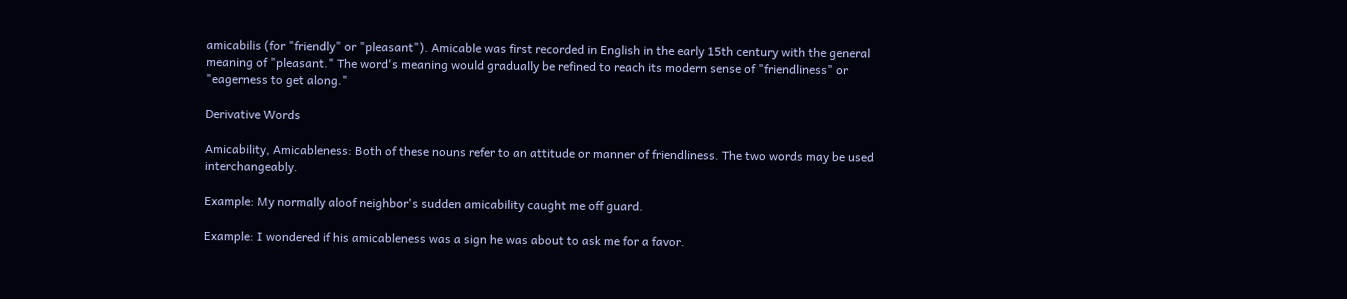amicabilis (for "friendly" or "pleasant"). Amicable was first recorded in English in the early 15th century with the general meaning of "pleasant." The word's meaning would gradually be refined to reach its modern sense of "friendliness" or "eagerness to get along."

Derivative Words

Amicability, Amicableness: Both of these nouns refer to an attitude or manner of friendliness. The two words may be used interchangeably.

Example: My normally aloof neighbor's sudden amicability caught me off guard.

Example: I wondered if his amicableness was a sign he was about to ask me for a favor.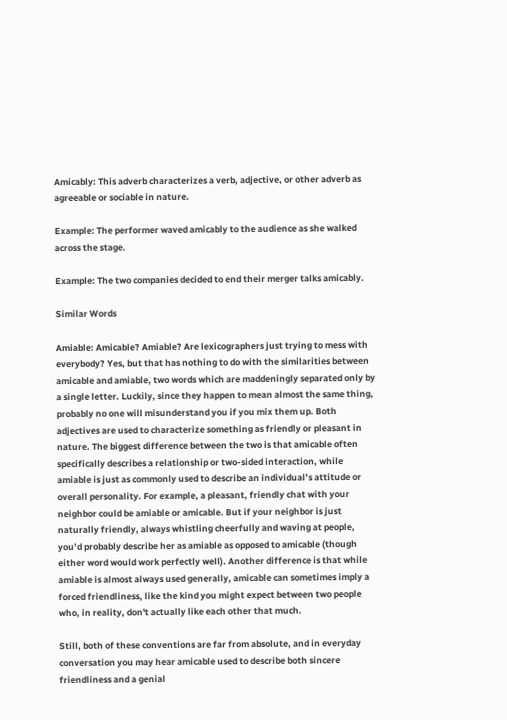Amicably: This adverb characterizes a verb, adjective, or other adverb as agreeable or sociable in nature.

Example: The performer waved amicably to the audience as she walked across the stage.

Example: The two companies decided to end their merger talks amicably.

Similar Words

Amiable: Amicable? Amiable? Are lexicographers just trying to mess with everybody? Yes, but that has nothing to do with the similarities between amicable and amiable, two words which are maddeningly separated only by a single letter. Luckily, since they happen to mean almost the same thing, probably no one will misunderstand you if you mix them up. Both adjectives are used to characterize something as friendly or pleasant in nature. The biggest difference between the two is that amicable often specifically describes a relationship or two-sided interaction, while amiable is just as commonly used to describe an individual’s attitude or overall personality. For example, a pleasant, friendly chat with your neighbor could be amiable or amicable. But if your neighbor is just naturally friendly, always whistling cheerfully and waving at people, you’d probably describe her as amiable as opposed to amicable (though either word would work perfectly well). Another difference is that while amiable is almost always used generally, amicable can sometimes imply a forced friendliness, like the kind you might expect between two people who, in reality, don't actually like each other that much.

Still, both of these conventions are far from absolute, and in everyday conversation you may hear amicable used to describe both sincere friendliness and a genial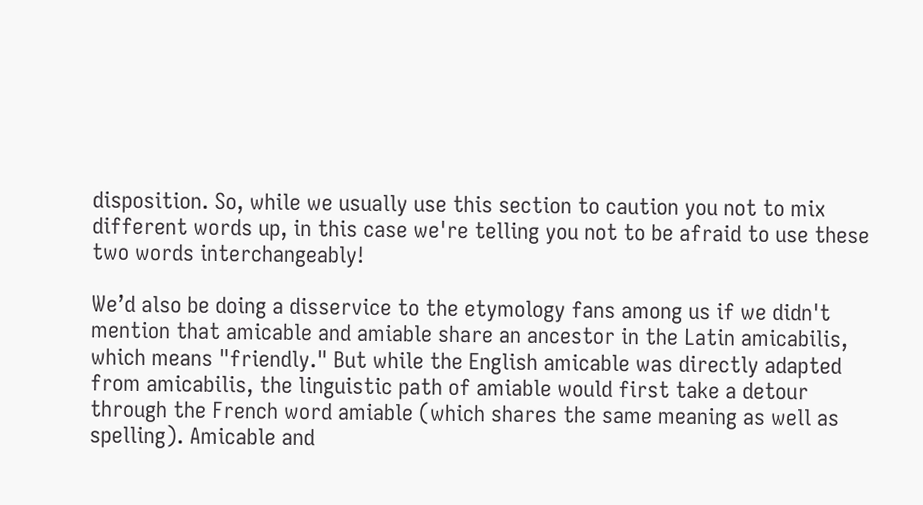disposition. So, while we usually use this section to caution you not to mix different words up, in this case we're telling you not to be afraid to use these two words interchangeably!

We’d also be doing a disservice to the etymology fans among us if we didn't mention that amicable and amiable share an ancestor in the Latin amicabilis, which means "friendly." But while the English amicable was directly adapted from amicabilis, the linguistic path of amiable would first take a detour through the French word amiable (which shares the same meaning as well as spelling). Amicable and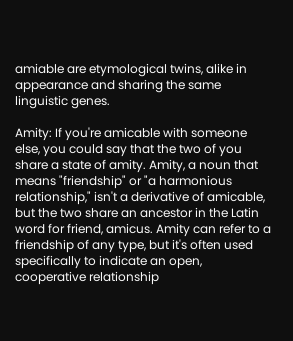amiable are etymological twins, alike in appearance and sharing the same linguistic genes.

Amity: If you're amicable with someone else, you could say that the two of you share a state of amity. Amity, a noun that means "friendship" or "a harmonious relationship," isn't a derivative of amicable, but the two share an ancestor in the Latin word for friend, amicus. Amity can refer to a friendship of any type, but it's often used specifically to indicate an open, cooperative relationship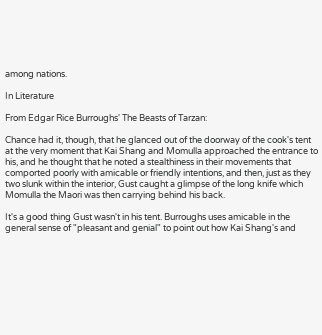among nations.

In Literature

From Edgar Rice Burroughs' The Beasts of Tarzan:

Chance had it, though, that he glanced out of the doorway of the cook's tent at the very moment that Kai Shang and Momulla approached the entrance to his, and he thought that he noted a stealthiness in their movements that comported poorly with amicable or friendly intentions, and then, just as they two slunk within the interior, Gust caught a glimpse of the long knife which Momulla the Maori was then carrying behind his back.

It's a good thing Gust wasn't in his tent. Burroughs uses amicable in the general sense of "pleasant and genial" to point out how Kai Shang's and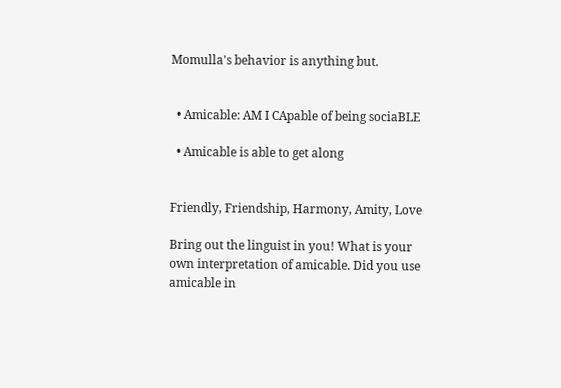Momulla's behavior is anything but.


  • Amicable: AM I CApable of being sociaBLE

  • Amicable is able to get along


Friendly, Friendship, Harmony, Amity, Love

Bring out the linguist in you! What is your own interpretation of amicable. Did you use amicable in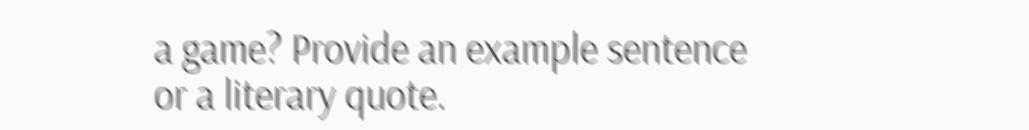a game? Provide an example sentence or a literary quote.